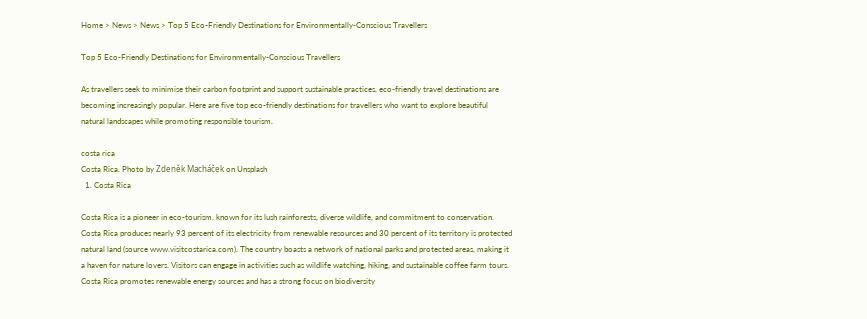Home > News > News > Top 5 Eco-Friendly Destinations for Environmentally-Conscious Travellers

Top 5 Eco-Friendly Destinations for Environmentally-Conscious Travellers

As travellers seek to minimise their carbon footprint and support sustainable practices, eco-friendly travel destinations are becoming increasingly popular. Here are five top eco-friendly destinations for travellers who want to explore beautiful natural landscapes while promoting responsible tourism.

costa rica
Costa Rica. Photo by Zdeněk Macháček on Unsplash
  1. Costa Rica

Costa Rica is a pioneer in eco-tourism, known for its lush rainforests, diverse wildlife, and commitment to conservation. Costa Rica produces nearly 93 percent of its electricity from renewable resources and 30 percent of its territory is protected natural land (source www.visitcostarica.com). The country boasts a network of national parks and protected areas, making it a haven for nature lovers. Visitors can engage in activities such as wildlife watching, hiking, and sustainable coffee farm tours. Costa Rica promotes renewable energy sources and has a strong focus on biodiversity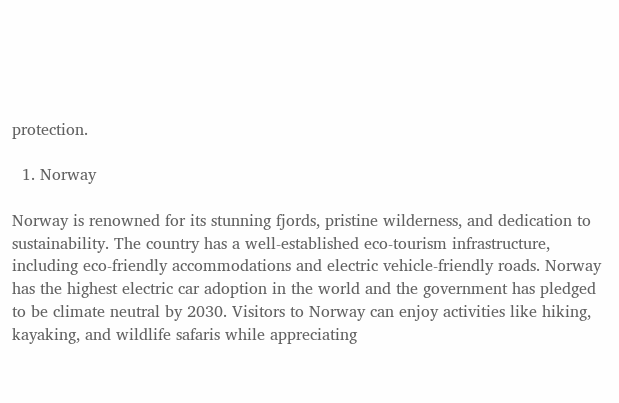protection.

  1. Norway

Norway is renowned for its stunning fjords, pristine wilderness, and dedication to sustainability. The country has a well-established eco-tourism infrastructure, including eco-friendly accommodations and electric vehicle-friendly roads. Norway has the highest electric car adoption in the world and the government has pledged to be climate neutral by 2030. Visitors to Norway can enjoy activities like hiking, kayaking, and wildlife safaris while appreciating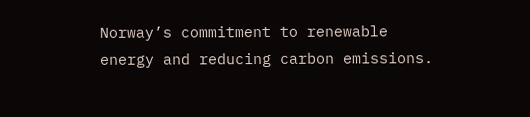Norway’s commitment to renewable energy and reducing carbon emissions.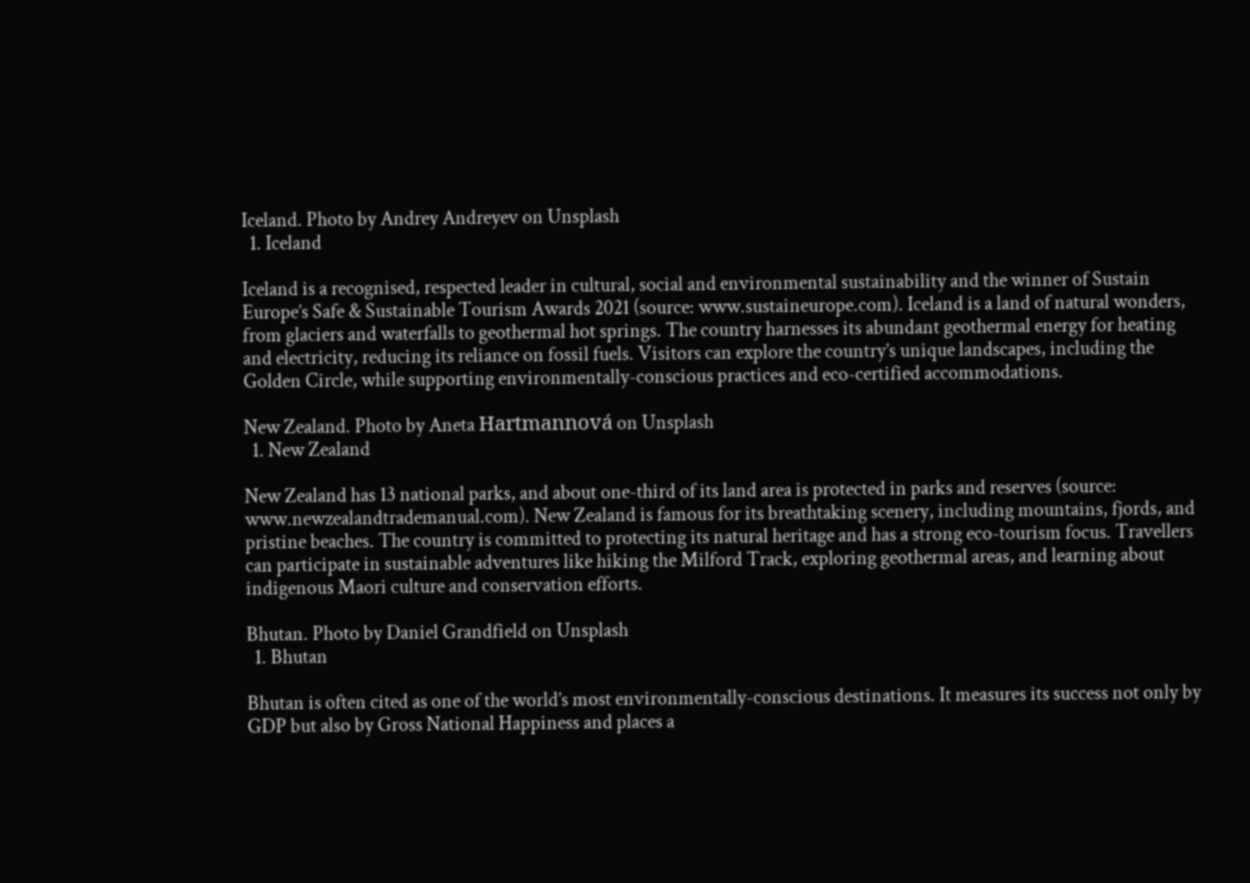Iceland. Photo by Andrey Andreyev on Unsplash
  1. Iceland

Iceland is a recognised, respected leader in cultural, social and environmental sustainability and the winner of Sustain Europe’s Safe & Sustainable Tourism Awards 2021 (source: www.sustaineurope.com). Iceland is a land of natural wonders, from glaciers and waterfalls to geothermal hot springs. The country harnesses its abundant geothermal energy for heating and electricity, reducing its reliance on fossil fuels. Visitors can explore the country’s unique landscapes, including the Golden Circle, while supporting environmentally-conscious practices and eco-certified accommodations.

New Zealand. Photo by Aneta Hartmannová on Unsplash
  1. New Zealand

New Zealand has 13 national parks, and about one-third of its land area is protected in parks and reserves (source: www.newzealandtrademanual.com). New Zealand is famous for its breathtaking scenery, including mountains, fjords, and pristine beaches. The country is committed to protecting its natural heritage and has a strong eco-tourism focus. Travellers can participate in sustainable adventures like hiking the Milford Track, exploring geothermal areas, and learning about indigenous Maori culture and conservation efforts.

Bhutan. Photo by Daniel Grandfield on Unsplash
  1. Bhutan

Bhutan is often cited as one of the world’s most environmentally-conscious destinations. It measures its success not only by GDP but also by Gross National Happiness and places a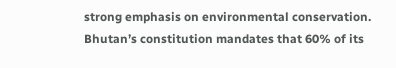strong emphasis on environmental conservation. Bhutan’s constitution mandates that 60% of its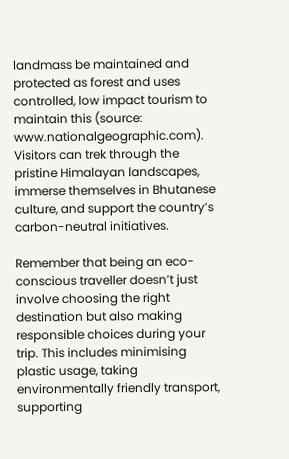landmass be maintained and protected as forest and uses controlled, low impact tourism to maintain this (source: www.nationalgeographic.com). Visitors can trek through the pristine Himalayan landscapes, immerse themselves in Bhutanese culture, and support the country’s carbon-neutral initiatives.

Remember that being an eco-conscious traveller doesn’t just involve choosing the right destination but also making responsible choices during your trip. This includes minimising plastic usage, taking environmentally friendly transport, supporting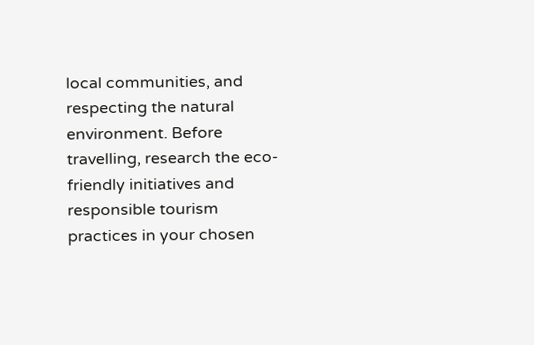local communities, and respecting the natural environment. Before travelling, research the eco-friendly initiatives and responsible tourism practices in your chosen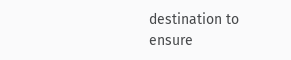destination to ensure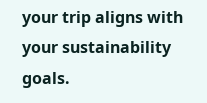your trip aligns with your sustainability goals.